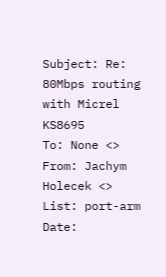Subject: Re: 80Mbps routing with Micrel KS8695
To: None <>
From: Jachym Holecek <>
List: port-arm
Date: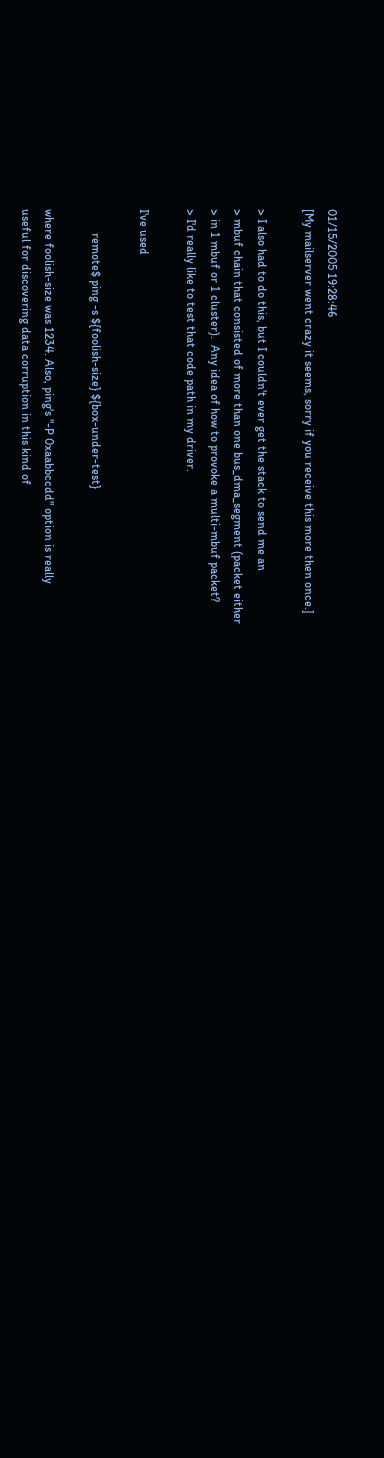01/15/2005 19:28:46
[My mailserver went crazy it seems, sorry if you receive this more then once.]

> I also had to do this, but I couldn't ever get the stack to send me an
> mbuf chain that consisted of more than one bus_dma_segment (packet either
> in 1 mbuf or 1 cluster).  Any idea of how to provoke a multi-mbuf packet?
> I'd really like to test that code path in my driver.

I've used

        remote$ ping -s ${foolish-size} ${box-under-test}

where foolish-size was 1234. Also, ping's "-P 0xaabbccdd" option is really
useful for discovering data corruption in this kind of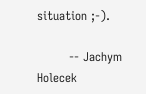situation ;-).

        -- Jachym Holecek